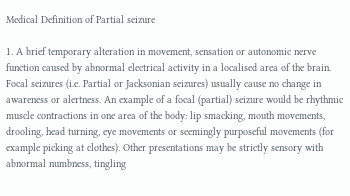Medical Definition of Partial seizure

1. A brief temporary alteration in movement, sensation or autonomic nerve function caused by abnormal electrical activity in a localised area of the brain. Focal seizures (i.e. Partial or Jacksonian seizures) usually cause no change in awareness or alertness. An example of a focal (partial) seizure would be rhythmic muscle contractions in one area of the body: lip smacking, mouth movements, drooling, head turning, eye movements or seemingly purposeful movements (for example picking at clothes). Other presentations may be strictly sensory with abnormal numbness, tingling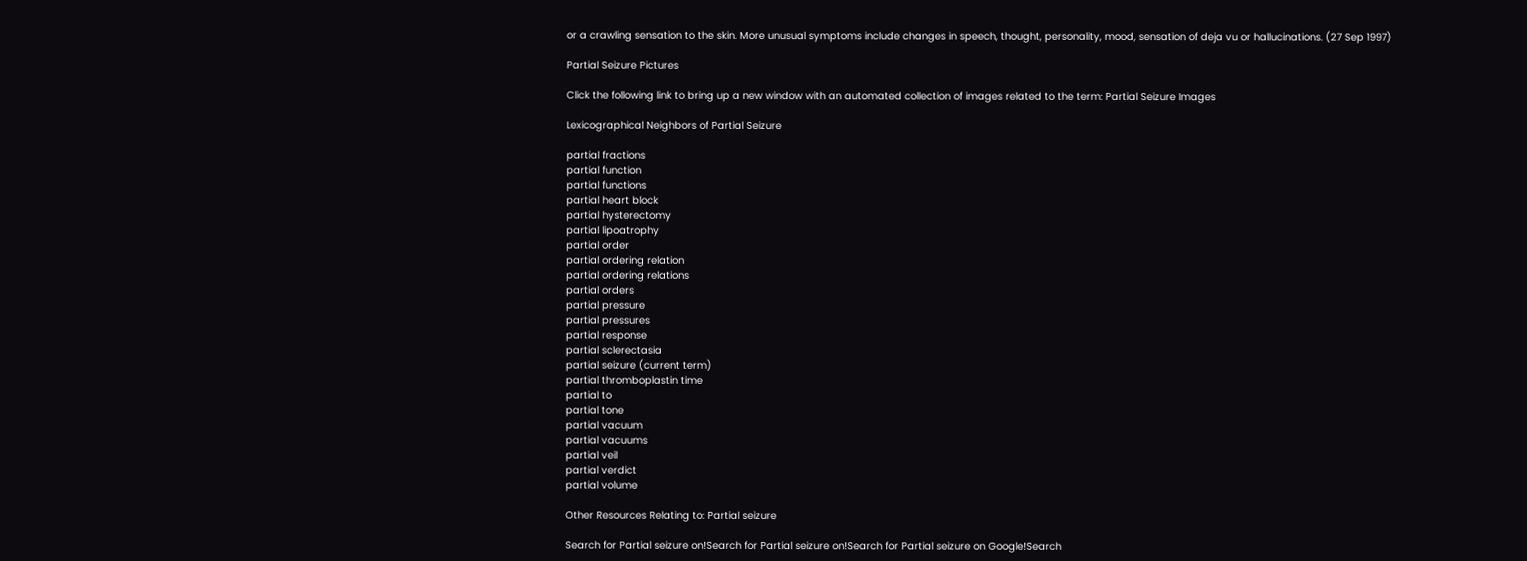or a crawling sensation to the skin. More unusual symptoms include changes in speech, thought, personality, mood, sensation of deja vu or hallucinations. (27 Sep 1997)

Partial Seizure Pictures

Click the following link to bring up a new window with an automated collection of images related to the term: Partial Seizure Images

Lexicographical Neighbors of Partial Seizure

partial fractions
partial function
partial functions
partial heart block
partial hysterectomy
partial lipoatrophy
partial order
partial ordering relation
partial ordering relations
partial orders
partial pressure
partial pressures
partial response
partial sclerectasia
partial seizure (current term)
partial thromboplastin time
partial to
partial tone
partial vacuum
partial vacuums
partial veil
partial verdict
partial volume

Other Resources Relating to: Partial seizure

Search for Partial seizure on!Search for Partial seizure on!Search for Partial seizure on Google!Search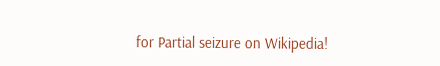for Partial seizure on Wikipedia!